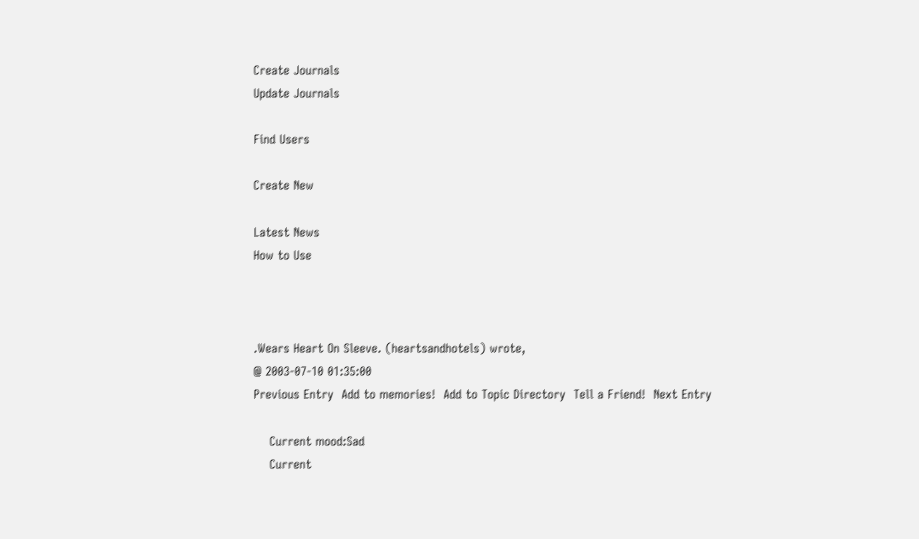Create Journals
Update Journals

Find Users

Create New

Latest News
How to Use



.Wears Heart On Sleeve. (heartsandhotels) wrote,
@ 2003-07-10 01:35:00
Previous Entry  Add to memories!  Add to Topic Directory  Tell a Friend!  Next Entry

    Current mood:Sad
    Current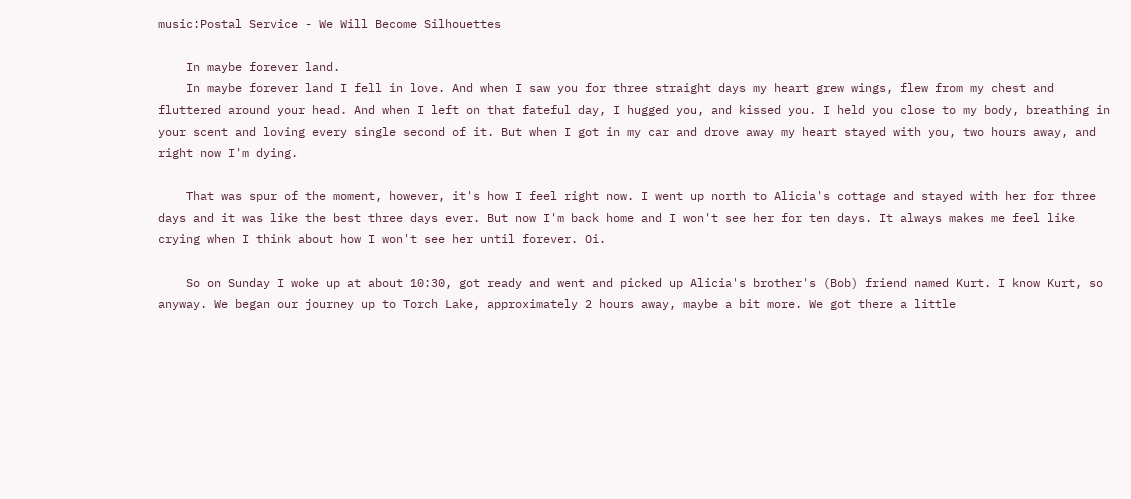music:Postal Service - We Will Become Silhouettes

    In maybe forever land.
    In maybe forever land I fell in love. And when I saw you for three straight days my heart grew wings, flew from my chest and fluttered around your head. And when I left on that fateful day, I hugged you, and kissed you. I held you close to my body, breathing in your scent and loving every single second of it. But when I got in my car and drove away my heart stayed with you, two hours away, and right now I'm dying.

    That was spur of the moment, however, it's how I feel right now. I went up north to Alicia's cottage and stayed with her for three days and it was like the best three days ever. But now I'm back home and I won't see her for ten days. It always makes me feel like crying when I think about how I won't see her until forever. Oi.

    So on Sunday I woke up at about 10:30, got ready and went and picked up Alicia's brother's (Bob) friend named Kurt. I know Kurt, so anyway. We began our journey up to Torch Lake, approximately 2 hours away, maybe a bit more. We got there a little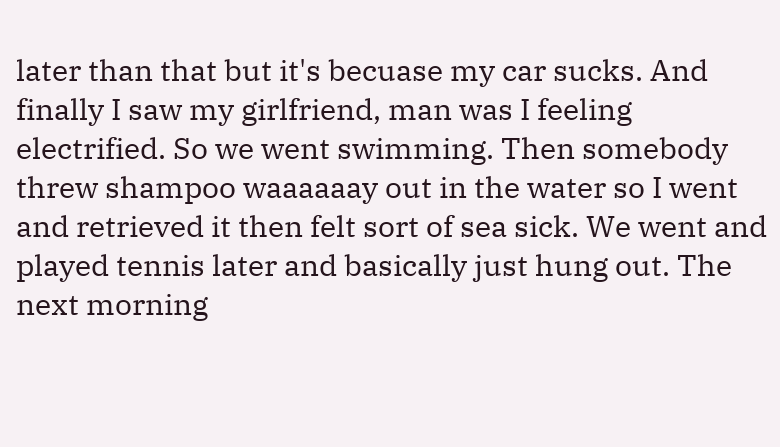later than that but it's becuase my car sucks. And finally I saw my girlfriend, man was I feeling electrified. So we went swimming. Then somebody threw shampoo waaaaaay out in the water so I went and retrieved it then felt sort of sea sick. We went and played tennis later and basically just hung out. The next morning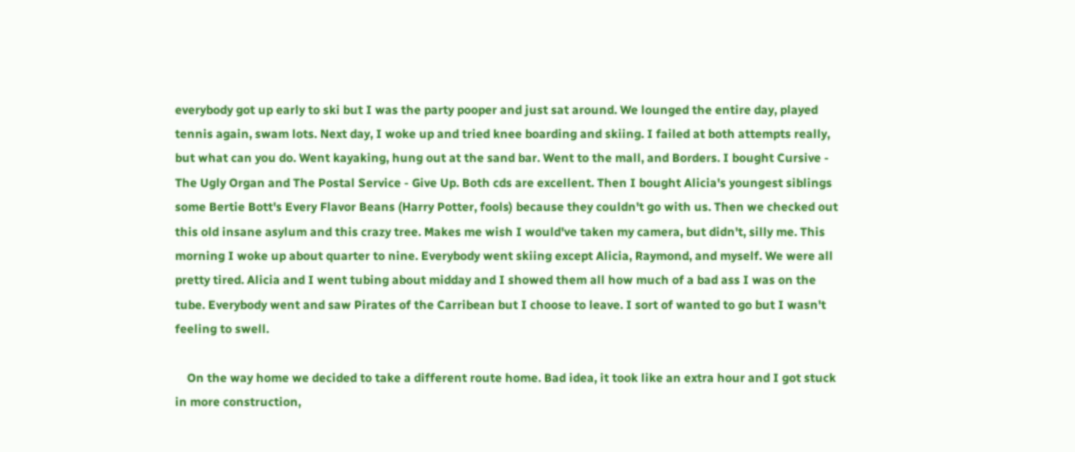everybody got up early to ski but I was the party pooper and just sat around. We lounged the entire day, played tennis again, swam lots. Next day, I woke up and tried knee boarding and skiing. I failed at both attempts really, but what can you do. Went kayaking, hung out at the sand bar. Went to the mall, and Borders. I bought Cursive - The Ugly Organ and The Postal Service - Give Up. Both cds are excellent. Then I bought Alicia's youngest siblings some Bertie Bott's Every Flavor Beans (Harry Potter, fools) because they couldn't go with us. Then we checked out this old insane asylum and this crazy tree. Makes me wish I would've taken my camera, but didn't, silly me. This morning I woke up about quarter to nine. Everybody went skiing except Alicia, Raymond, and myself. We were all pretty tired. Alicia and I went tubing about midday and I showed them all how much of a bad ass I was on the tube. Everybody went and saw Pirates of the Carribean but I choose to leave. I sort of wanted to go but I wasn't feeling to swell.

    On the way home we decided to take a different route home. Bad idea, it took like an extra hour and I got stuck in more construction,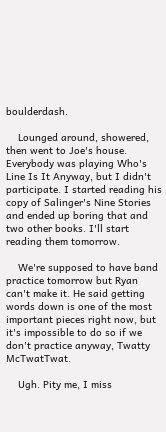boulderdash.

    Lounged around, showered, then went to Joe's house. Everybody was playing Who's Line Is It Anyway, but I didn't participate. I started reading his copy of Salinger's Nine Stories and ended up boring that and two other books. I'll start reading them tomorrow.

    We're supposed to have band practice tomorrow but Ryan can't make it. He said getting words down is one of the most important pieces right now, but it's impossible to do so if we don't practice anyway, Twatty McTwatTwat.

    Ugh. Pity me, I miss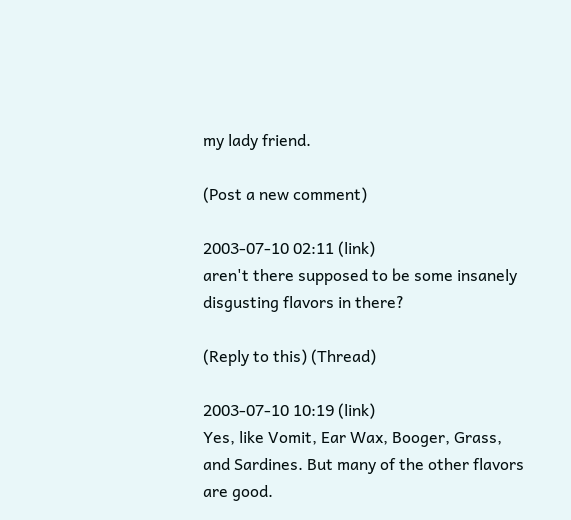my lady friend.

(Post a new comment)

2003-07-10 02:11 (link)
aren't there supposed to be some insanely disgusting flavors in there?

(Reply to this) (Thread)

2003-07-10 10:19 (link)
Yes, like Vomit, Ear Wax, Booger, Grass, and Sardines. But many of the other flavors are good.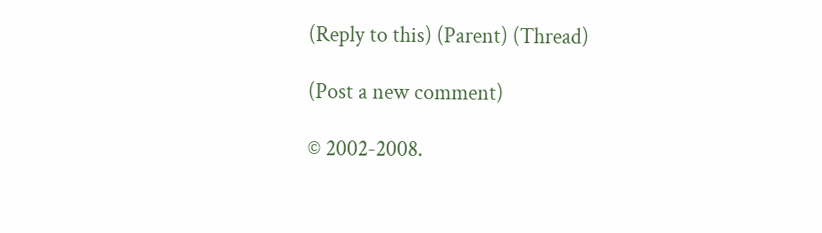(Reply to this) (Parent) (Thread)

(Post a new comment)

© 2002-2008.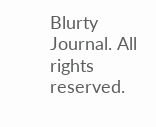Blurty Journal. All rights reserved.